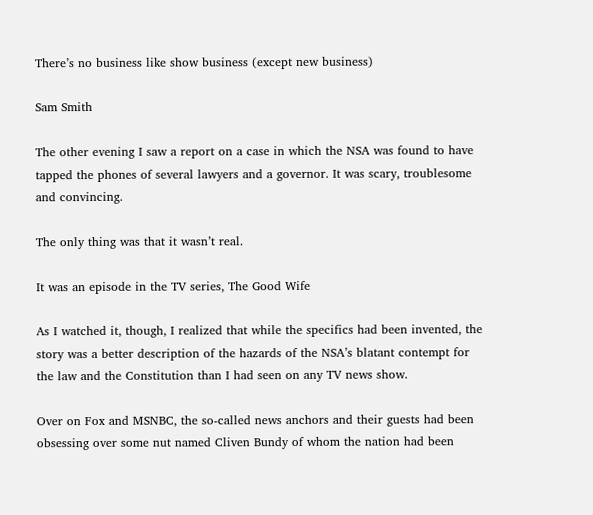There’s no business like show business (except new business)

Sam Smith

The other evening I saw a report on a case in which the NSA was found to have tapped the phones of several lawyers and a governor. It was scary, troublesome and convincing.

The only thing was that it wasn’t real.

It was an episode in the TV series, The Good Wife

As I watched it, though, I realized that while the specifics had been invented, the story was a better description of the hazards of the NSA’s blatant contempt for the law and the Constitution than I had seen on any TV news show.

Over on Fox and MSNBC, the so-called news anchors and their guests had been obsessing over some nut named Cliven Bundy of whom the nation had been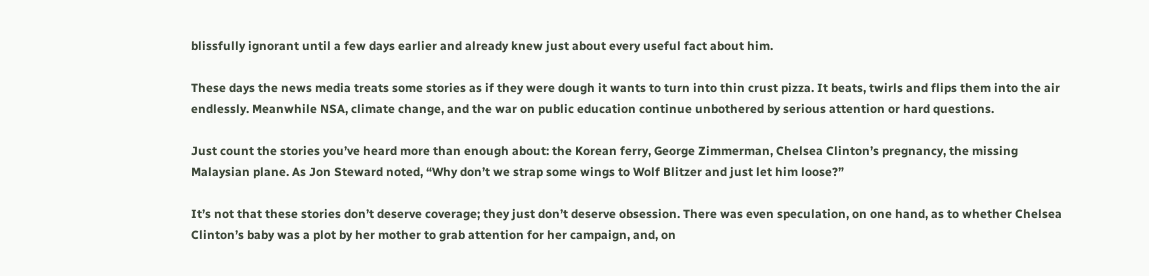blissfully ignorant until a few days earlier and already knew just about every useful fact about him.

These days the news media treats some stories as if they were dough it wants to turn into thin crust pizza. It beats, twirls and flips them into the air endlessly. Meanwhile NSA, climate change, and the war on public education continue unbothered by serious attention or hard questions.

Just count the stories you’ve heard more than enough about: the Korean ferry, George Zimmerman, Chelsea Clinton’s pregnancy, the missing Malaysian plane. As Jon Steward noted, “Why don’t we strap some wings to Wolf Blitzer and just let him loose?”

It’s not that these stories don’t deserve coverage; they just don’t deserve obsession. There was even speculation, on one hand, as to whether Chelsea Clinton’s baby was a plot by her mother to grab attention for her campaign, and, on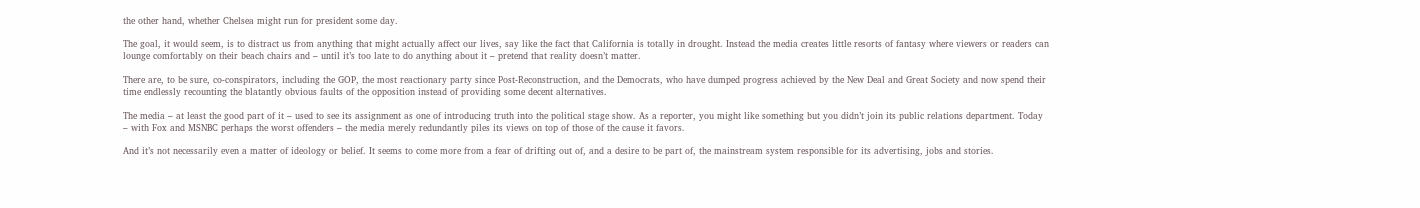the other hand, whether Chelsea might run for president some day.

The goal, it would seem, is to distract us from anything that might actually affect our lives, say like the fact that California is totally in drought. Instead the media creates little resorts of fantasy where viewers or readers can lounge comfortably on their beach chairs and – until it’s too late to do anything about it – pretend that reality doesn’t matter.

There are, to be sure, co-conspirators, including the GOP, the most reactionary party since Post-Reconstruction, and the Democrats, who have dumped progress achieved by the New Deal and Great Society and now spend their time endlessly recounting the blatantly obvious faults of the opposition instead of providing some decent alternatives.

The media – at least the good part of it – used to see its assignment as one of introducing truth into the political stage show. As a reporter, you might like something but you didn’t join its public relations department. Today – with Fox and MSNBC perhaps the worst offenders – the media merely redundantly piles its views on top of those of the cause it favors.

And it’s not necessarily even a matter of ideology or belief. It seems to come more from a fear of drifting out of, and a desire to be part of, the mainstream system responsible for its advertising, jobs and stories.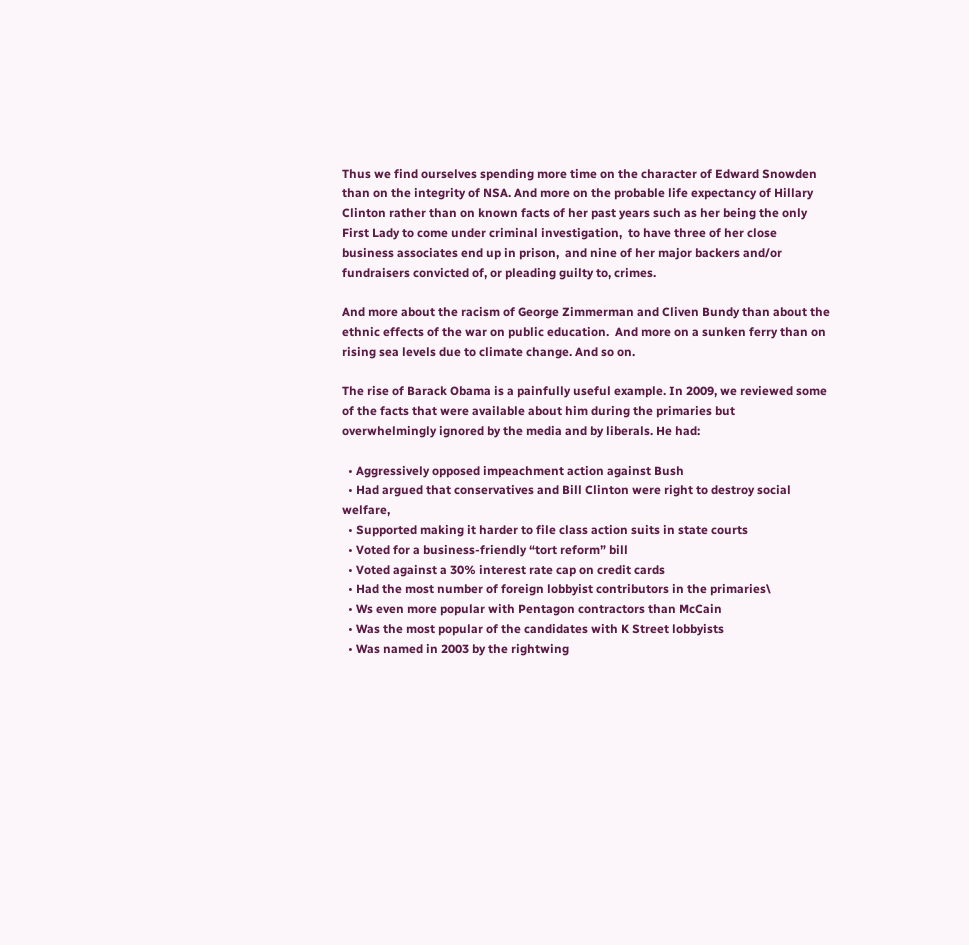Thus we find ourselves spending more time on the character of Edward Snowden than on the integrity of NSA. And more on the probable life expectancy of Hillary Clinton rather than on known facts of her past years such as her being the only First Lady to come under criminal investigation,  to have three of her close business associates end up in prison,  and nine of her major backers and/or fundraisers convicted of, or pleading guilty to, crimes.

And more about the racism of George Zimmerman and Cliven Bundy than about the ethnic effects of the war on public education.  And more on a sunken ferry than on rising sea levels due to climate change. And so on.

The rise of Barack Obama is a painfully useful example. In 2009, we reviewed some of the facts that were available about him during the primaries but overwhelmingly ignored by the media and by liberals. He had:

  • Aggressively opposed impeachment action against Bush
  • Had argued that conservatives and Bill Clinton were right to destroy social welfare,
  • Supported making it harder to file class action suits in state courts
  • Voted for a business-friendly “tort reform” bill
  • Voted against a 30% interest rate cap on credit cards
  • Had the most number of foreign lobbyist contributors in the primaries\
  • Ws even more popular with Pentagon contractors than McCain
  • Was the most popular of the candidates with K Street lobbyists
  • Was named in 2003 by the rightwing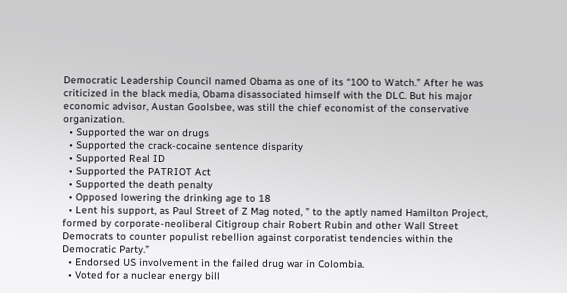Democratic Leadership Council named Obama as one of its “100 to Watch.” After he was criticized in the black media, Obama disassociated himself with the DLC. But his major economic advisor, Austan Goolsbee, was still the chief economist of the conservative organization.
  • Supported the war on drugs
  • Supported the crack-cocaine sentence disparity
  • Supported Real ID
  • Supported the PATRIOT Act
  • Supported the death penalty
  • Opposed lowering the drinking age to 18
  • Lent his support, as Paul Street of Z Mag noted, ” to the aptly named Hamilton Project, formed by corporate-neoliberal Citigroup chair Robert Rubin and other Wall Street Democrats to counter populist rebellion against corporatist tendencies within the Democratic Party.”
  • Endorsed US involvement in the failed drug war in Colombia.
  • Voted for a nuclear energy bill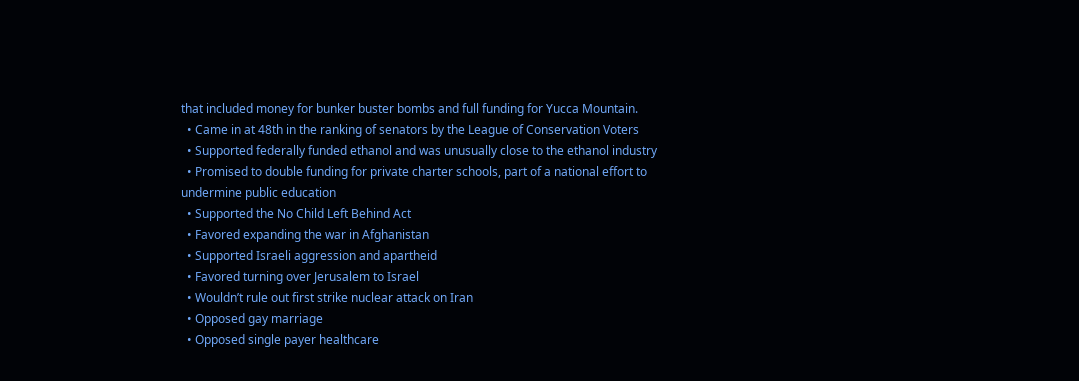that included money for bunker buster bombs and full funding for Yucca Mountain.
  • Came in at 48th in the ranking of senators by the League of Conservation Voters
  • Supported federally funded ethanol and was unusually close to the ethanol industry
  • Promised to double funding for private charter schools, part of a national effort to undermine public education
  • Supported the No Child Left Behind Act
  • Favored expanding the war in Afghanistan
  • Supported Israeli aggression and apartheid
  • Favored turning over Jerusalem to Israel
  • Wouldn’t rule out first strike nuclear attack on Iran
  • Opposed gay marriage
  • Opposed single payer healthcare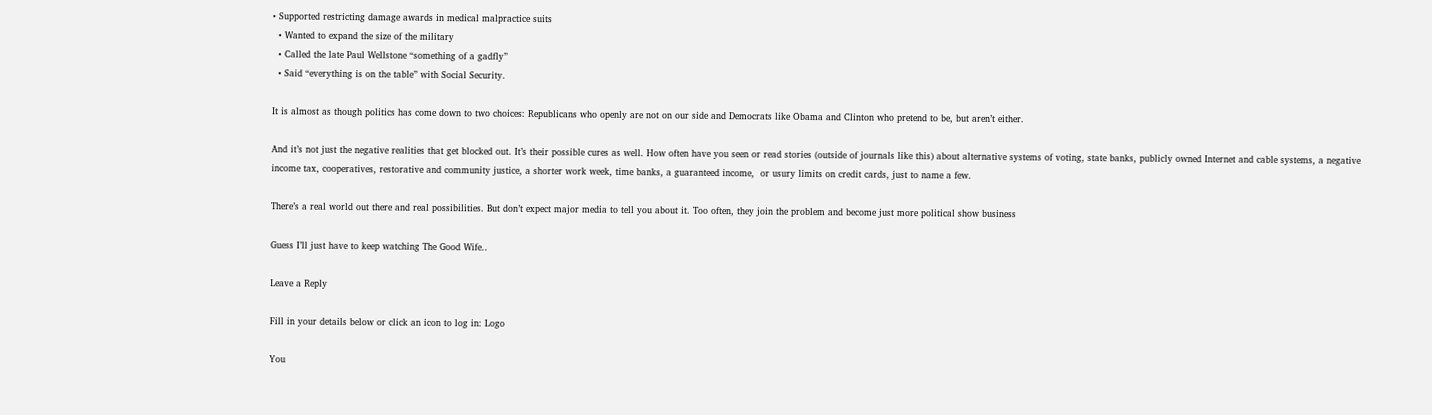• Supported restricting damage awards in medical malpractice suits
  • Wanted to expand the size of the military
  • Called the late Paul Wellstone “something of a gadfly”
  • Said “everything is on the table” with Social Security.

It is almost as though politics has come down to two choices: Republicans who openly are not on our side and Democrats like Obama and Clinton who pretend to be, but aren’t either.

And it’s not just the negative realities that get blocked out. It’s their possible cures as well. How often have you seen or read stories (outside of journals like this) about alternative systems of voting, state banks, publicly owned Internet and cable systems, a negative income tax, cooperatives, restorative and community justice, a shorter work week, time banks, a guaranteed income,  or usury limits on credit cards, just to name a few.

There’s a real world out there and real possibilities. But don’t expect major media to tell you about it. Too often, they join the problem and become just more political show business

Guess I’ll just have to keep watching The Good Wife..

Leave a Reply

Fill in your details below or click an icon to log in: Logo

You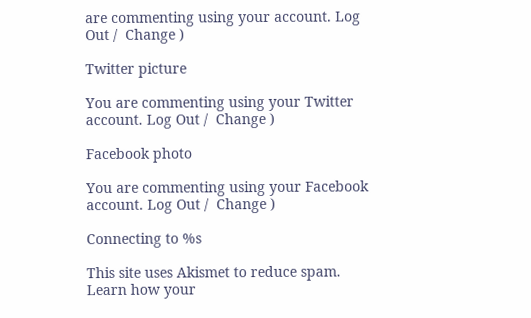are commenting using your account. Log Out /  Change )

Twitter picture

You are commenting using your Twitter account. Log Out /  Change )

Facebook photo

You are commenting using your Facebook account. Log Out /  Change )

Connecting to %s

This site uses Akismet to reduce spam. Learn how your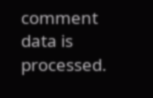comment data is processed.